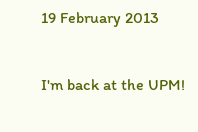19 February 2013


I'm back at the UPM!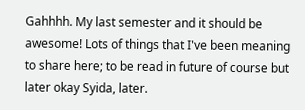Gahhhh. My last semester and it should be awesome! Lots of things that I've been meaning to share here; to be read in future of course but later okay Syida, later.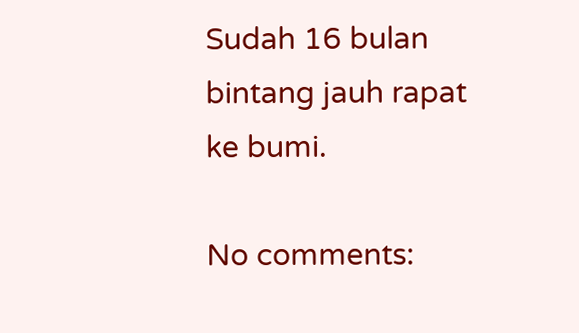Sudah 16 bulan
bintang jauh rapat ke bumi.

No comments: